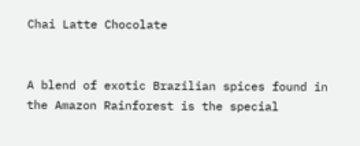Chai Latte Chocolate


A blend of exotic Brazilian spices found in the Amazon Rainforest is the special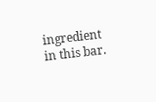ingredient in this bar.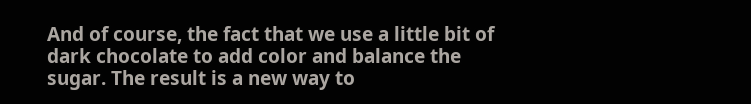And of course, the fact that we use a little bit of dark chocolate to add color and balance the sugar. The result is a new way to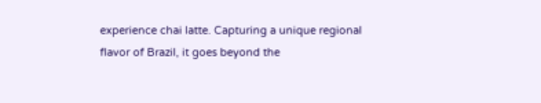experience chai latte. Capturing a unique regional flavor of Brazil, it goes beyond the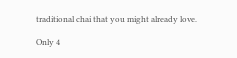traditional chai that you might already love.

Only 4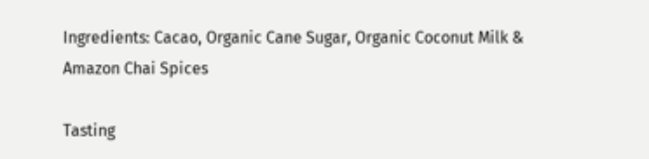Ingredients: Cacao, Organic Cane Sugar, Organic Coconut Milk & Amazon Chai Spices

Tasting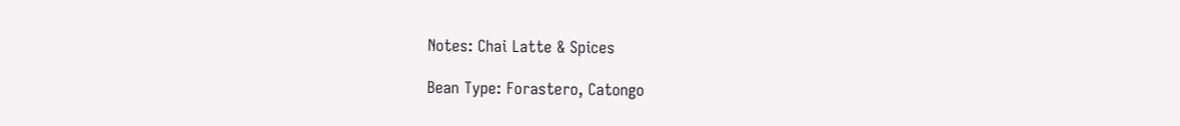Notes: Chai Latte & Spices

Bean Type: Forastero, Catongo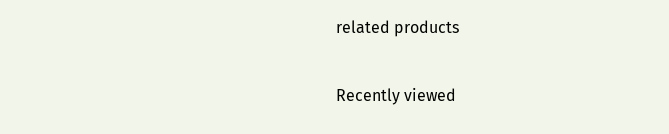related products

Recently viewed